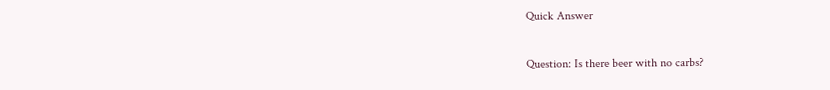Quick Answer

Question: Is there beer with no carbs?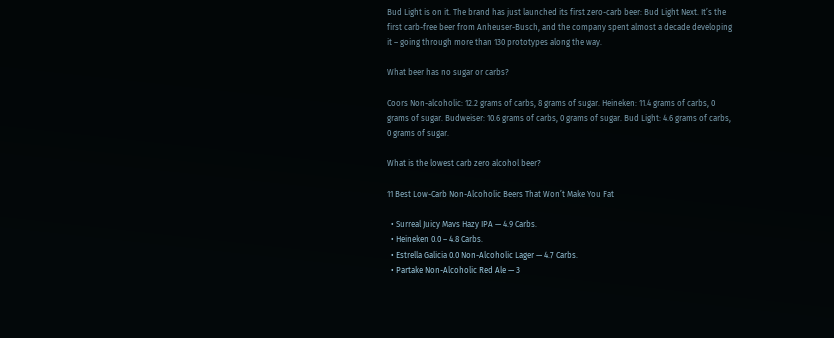Bud Light is on it. The brand has just launched its first zero-carb beer: Bud Light Next. It’s the first carb-free beer from Anheuser-Busch, and the company spent almost a decade developing it – going through more than 130 prototypes along the way.

What beer has no sugar or carbs?

Coors Non-alcoholic: 12.2 grams of carbs, 8 grams of sugar. Heineken: 11.4 grams of carbs, 0 grams of sugar. Budweiser: 10.6 grams of carbs, 0 grams of sugar. Bud Light: 4.6 grams of carbs, 0 grams of sugar.

What is the lowest carb zero alcohol beer?

11 Best Low-Carb Non-Alcoholic Beers That Won’t Make You Fat

  • Surreal Juicy Mavs Hazy IPA — 4.9 Carbs.
  • Heineken 0.0 – 4.8 Carbs.
  • Estrella Galicia 0.0 Non-Alcoholic Lager — 4.7 Carbs.
  • Partake Non-Alcoholic Red Ale — 3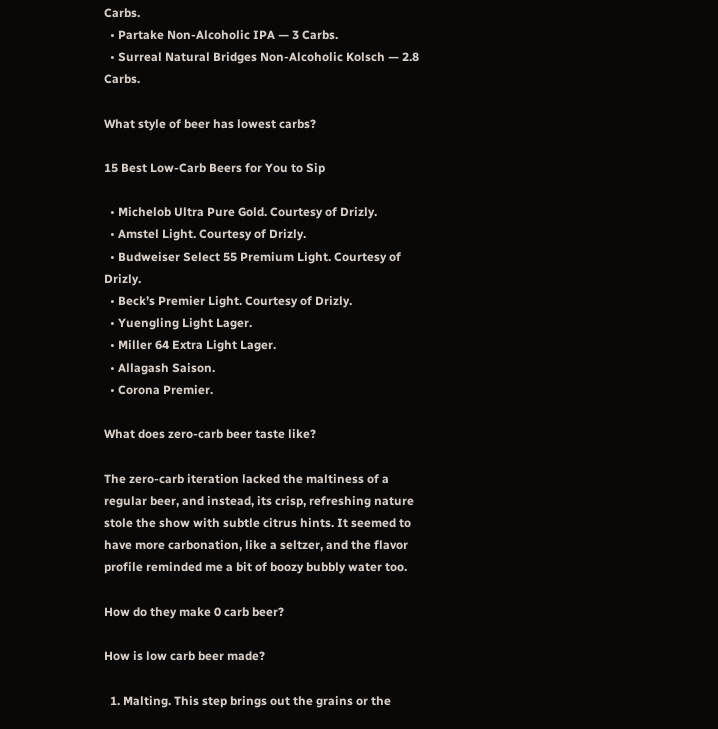Carbs.
  • Partake Non-Alcoholic IPA — 3 Carbs.
  • Surreal Natural Bridges Non-Alcoholic Kolsch — 2.8 Carbs.

What style of beer has lowest carbs?

15 Best Low-Carb Beers for You to Sip

  • Michelob Ultra Pure Gold. Courtesy of Drizly.
  • Amstel Light. Courtesy of Drizly.
  • Budweiser Select 55 Premium Light. Courtesy of Drizly.
  • Beck’s Premier Light. Courtesy of Drizly.
  • Yuengling Light Lager.
  • Miller 64 Extra Light Lager.
  • Allagash Saison.
  • Corona Premier.

What does zero-carb beer taste like?

The zero-carb iteration lacked the maltiness of a regular beer, and instead, its crisp, refreshing nature stole the show with subtle citrus hints. It seemed to have more carbonation, like a seltzer, and the flavor profile reminded me a bit of boozy bubbly water too.

How do they make 0 carb beer?

How is low carb beer made?

  1. Malting. This step brings out the grains or the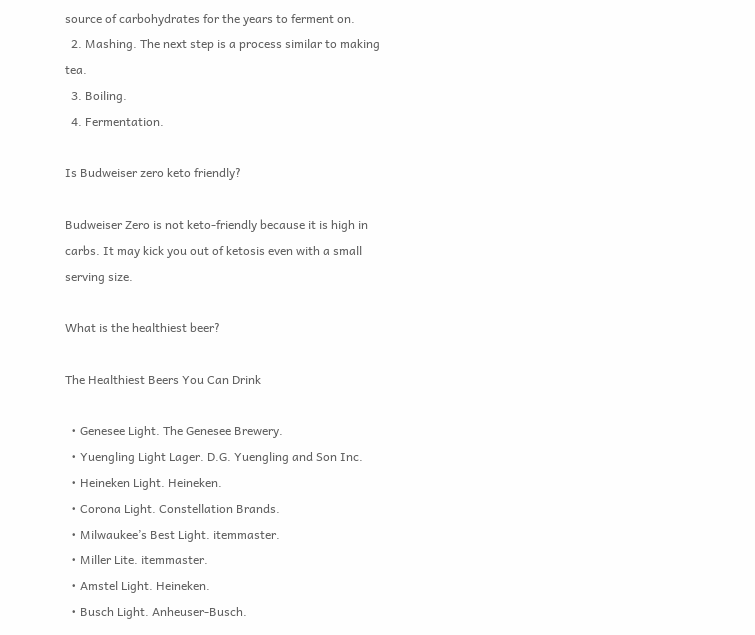source of carbohydrates for the years to ferment on.
  2. Mashing. The next step is a process similar to making tea.
  3. Boiling.
  4. Fermentation.

Is Budweiser zero keto friendly?

Budweiser Zero is not keto-friendly because it is high in carbs. It may kick you out of ketosis even with a small serving size.

What is the healthiest beer?

The Healthiest Beers You Can Drink

  • Genesee Light. The Genesee Brewery.
  • Yuengling Light Lager. D.G. Yuengling and Son Inc.
  • Heineken Light. Heineken.
  • Corona Light. Constellation Brands.
  • Milwaukee’s Best Light. itemmaster.
  • Miller Lite. itemmaster.
  • Amstel Light. Heineken.
  • Busch Light. Anheuser-Busch.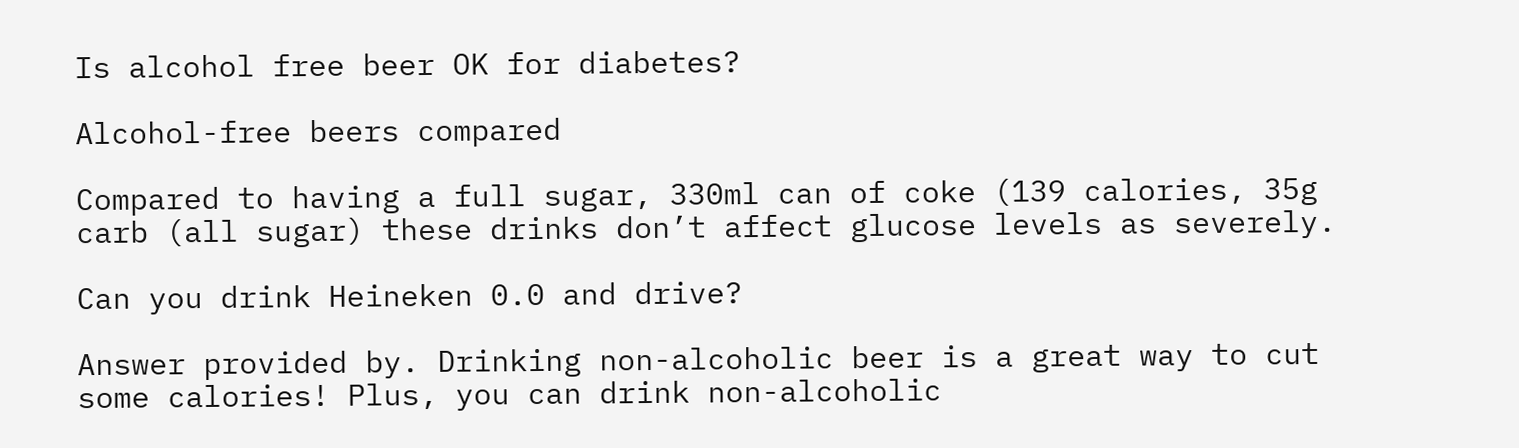Is alcohol free beer OK for diabetes?

Alcohol-free beers compared

Compared to having a full sugar, 330ml can of coke (139 calories, 35g carb (all sugar) these drinks don’t affect glucose levels as severely.

Can you drink Heineken 0.0 and drive?

Answer provided by. Drinking non-alcoholic beer is a great way to cut some calories! Plus, you can drink non-alcoholic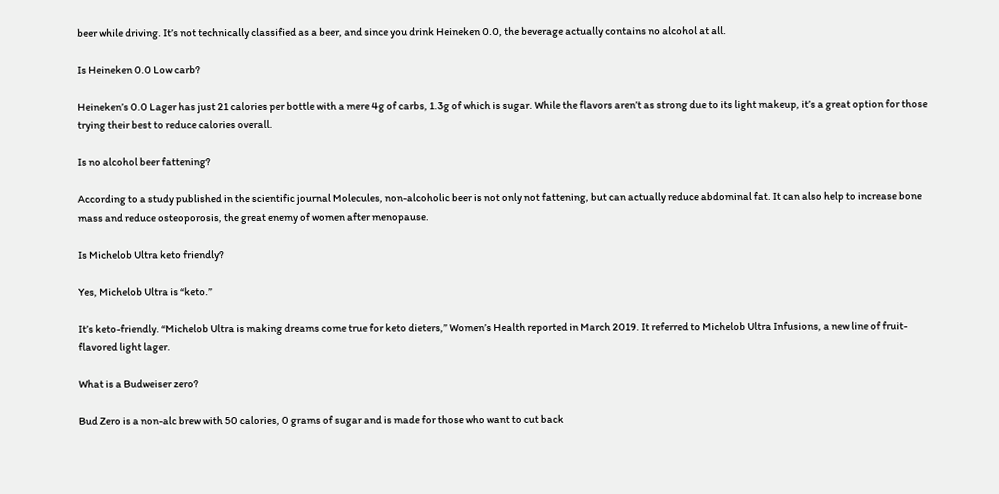beer while driving. It’s not technically classified as a beer, and since you drink Heineken 0.0, the beverage actually contains no alcohol at all.

Is Heineken 0.0 Low carb?

Heineken’s 0.0 Lager has just 21 calories per bottle with a mere 4g of carbs, 1.3g of which is sugar. While the flavors aren’t as strong due to its light makeup, it’s a great option for those trying their best to reduce calories overall.

Is no alcohol beer fattening?

According to a study published in the scientific journal Molecules, non-alcoholic beer is not only not fattening, but can actually reduce abdominal fat. It can also help to increase bone mass and reduce osteoporosis, the great enemy of women after menopause.

Is Michelob Ultra keto friendly?

Yes, Michelob Ultra is “keto.”

It’s keto-friendly. “Michelob Ultra is making dreams come true for keto dieters,” Women’s Health reported in March 2019. It referred to Michelob Ultra Infusions, a new line of fruit-flavored light lager.

What is a Budweiser zero?

Bud Zero is a non-alc brew with 50 calories, 0 grams of sugar and is made for those who want to cut back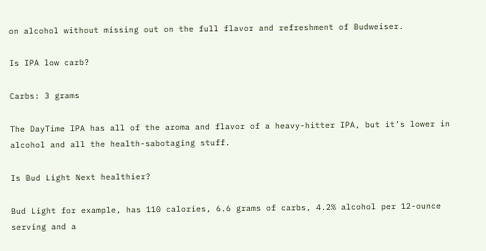on alcohol without missing out on the full flavor and refreshment of Budweiser.

Is IPA low carb?

Carbs: 3 grams

The DayTime IPA has all of the aroma and flavor of a heavy-hitter IPA, but it’s lower in alcohol and all the health-sabotaging stuff.

Is Bud Light Next healthier?

Bud Light for example, has 110 calories, 6.6 grams of carbs, 4.2% alcohol per 12-ounce serving and a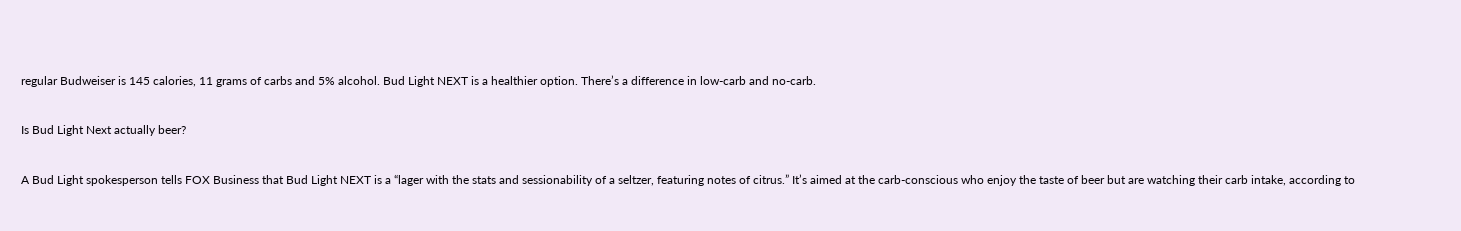regular Budweiser is 145 calories, 11 grams of carbs and 5% alcohol. Bud Light NEXT is a healthier option. There’s a difference in low-carb and no-carb.

Is Bud Light Next actually beer?

A Bud Light spokesperson tells FOX Business that Bud Light NEXT is a “lager with the stats and sessionability of a seltzer, featuring notes of citrus.” It’s aimed at the carb-conscious who enjoy the taste of beer but are watching their carb intake, according to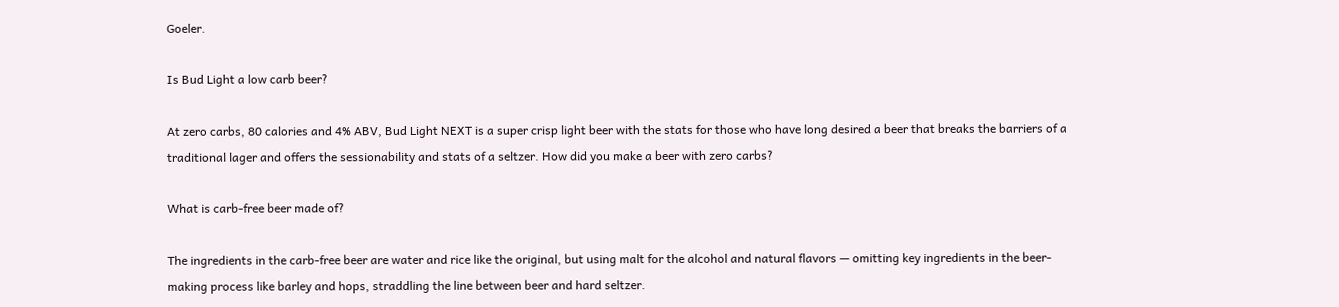Goeler.

Is Bud Light a low carb beer?

At zero carbs, 80 calories and 4% ABV, Bud Light NEXT is a super crisp light beer with the stats for those who have long desired a beer that breaks the barriers of a traditional lager and offers the sessionability and stats of a seltzer. How did you make a beer with zero carbs?

What is carb-free beer made of?

The ingredients in the carb-free beer are water and rice like the original, but using malt for the alcohol and natural flavors — omitting key ingredients in the beer-making process like barley and hops, straddling the line between beer and hard seltzer.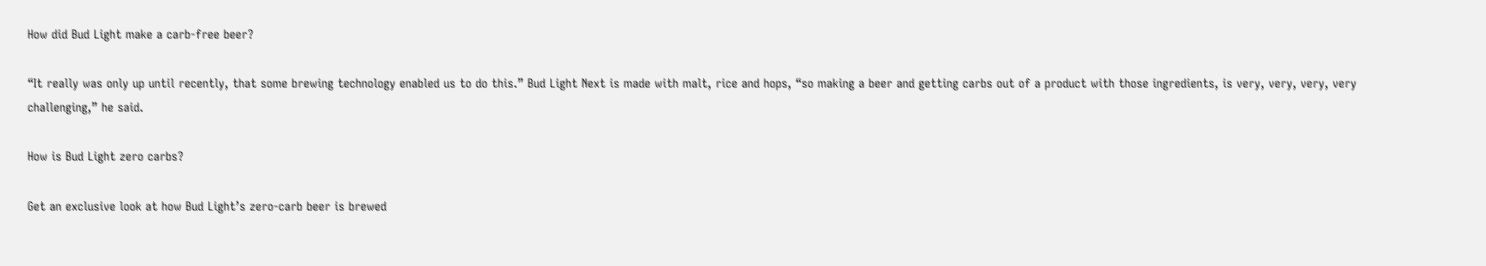How did Bud Light make a carb-free beer?

“It really was only up until recently, that some brewing technology enabled us to do this.” Bud Light Next is made with malt, rice and hops, “so making a beer and getting carbs out of a product with those ingredients, is very, very, very, very challenging,” he said.

How is Bud Light zero carbs?

Get an exclusive look at how Bud Light’s zero-carb beer is brewed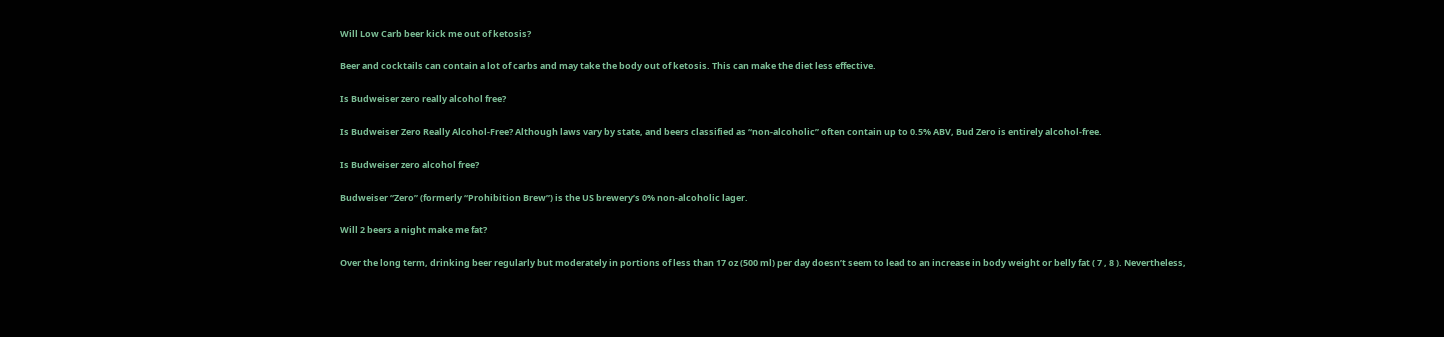Will Low Carb beer kick me out of ketosis?

Beer and cocktails can contain a lot of carbs and may take the body out of ketosis. This can make the diet less effective.

Is Budweiser zero really alcohol free?

Is Budweiser Zero Really Alcohol-Free? Although laws vary by state, and beers classified as “non-alcoholic” often contain up to 0.5% ABV, Bud Zero is entirely alcohol-free.

Is Budweiser zero alcohol free?

Budweiser “Zero” (formerly “Prohibition Brew”) is the US brewery’s 0% non-alcoholic lager.

Will 2 beers a night make me fat?

Over the long term, drinking beer regularly but moderately in portions of less than 17 oz (500 ml) per day doesn’t seem to lead to an increase in body weight or belly fat ( 7 , 8 ). Nevertheless,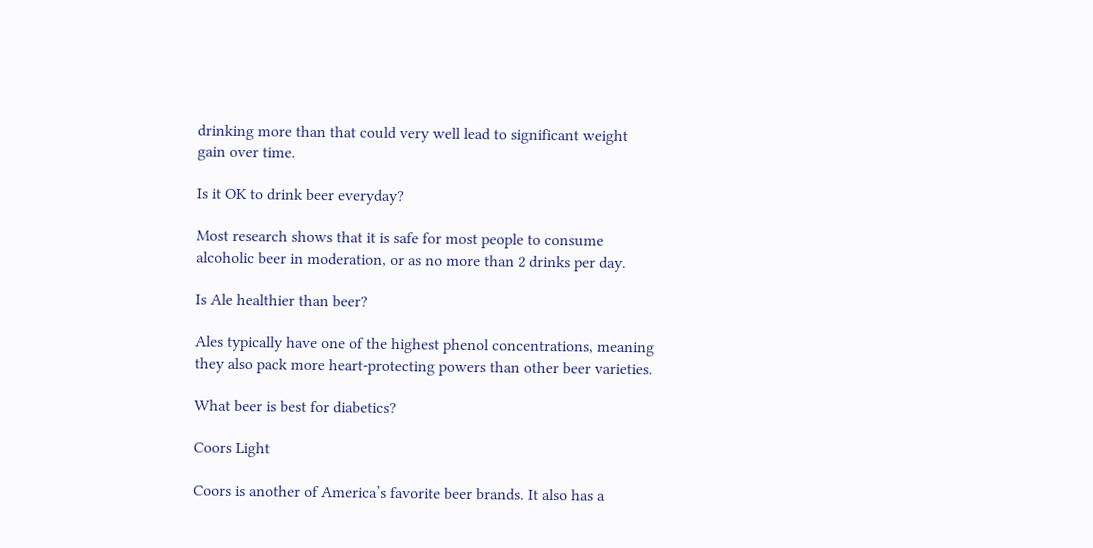drinking more than that could very well lead to significant weight gain over time.

Is it OK to drink beer everyday?

Most research shows that it is safe for most people to consume alcoholic beer in moderation, or as no more than 2 drinks per day.

Is Ale healthier than beer?

Ales typically have one of the highest phenol concentrations, meaning they also pack more heart-protecting powers than other beer varieties.

What beer is best for diabetics?

Coors Light

Coors is another of America’s favorite beer brands. It also has a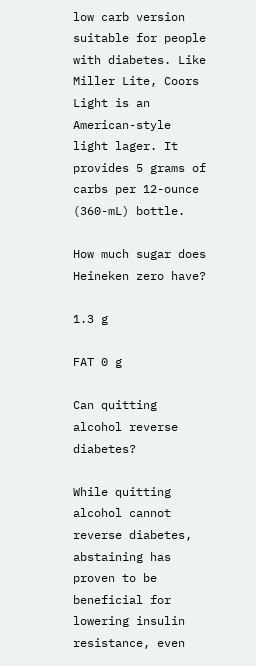low carb version suitable for people with diabetes. Like Miller Lite, Coors Light is an American-style light lager. It provides 5 grams of carbs per 12-ounce (360-mL) bottle.

How much sugar does Heineken zero have?

1.3 g

FAT 0 g

Can quitting alcohol reverse diabetes?

While quitting alcohol cannot reverse diabetes, abstaining has proven to be beneficial for lowering insulin resistance, even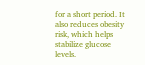for a short period. It also reduces obesity risk, which helps stabilize glucose levels.